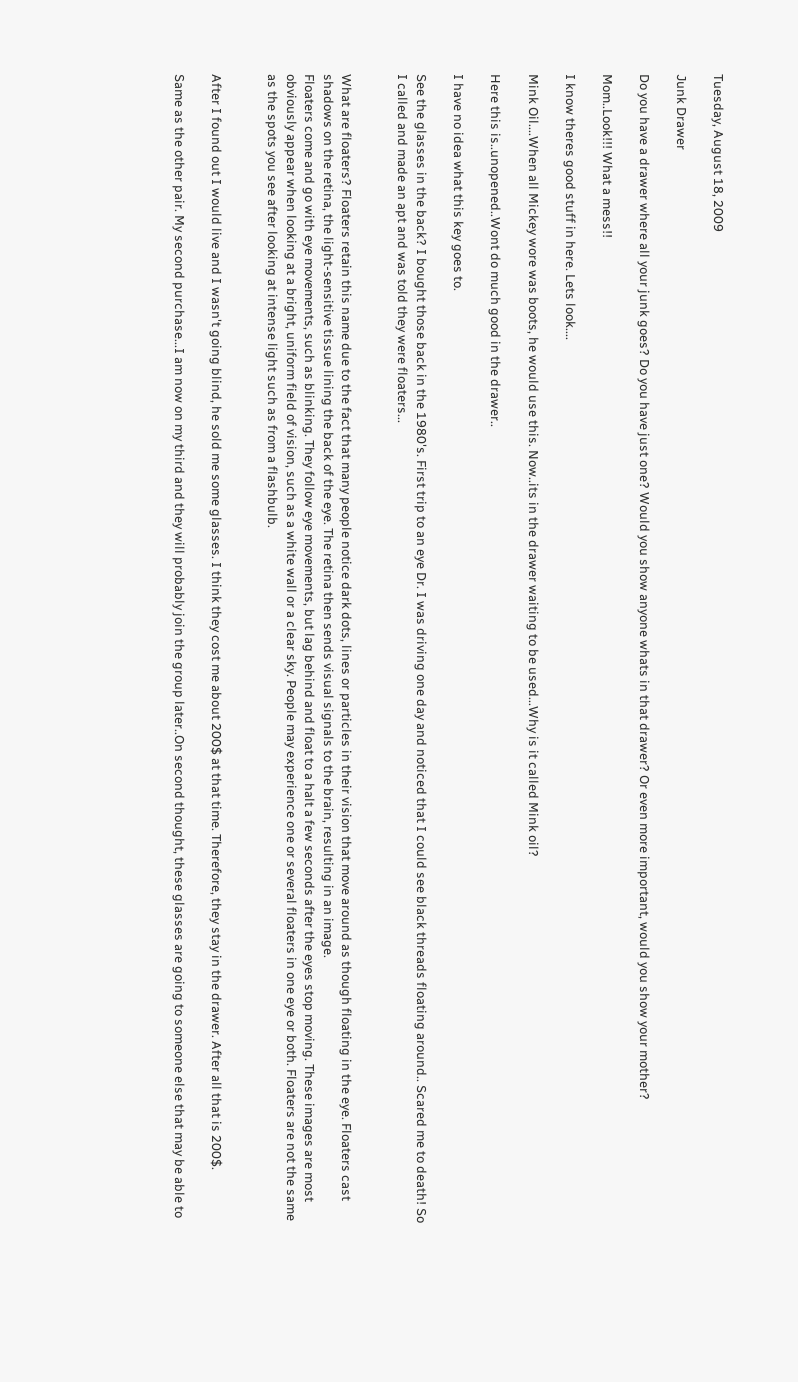Tuesday, August 18, 2009

Junk Drawer

Do you have a drawer where all your junk goes? Do you have just one? Would you show anyone whats in that drawer? Or even more important, would you show your mother?

Mom..Look!!! What a mess!!

I know theres good stuff in here. Lets look....

Mink Oil....When all Mickey wore was boots, he would use this. Now..its in the drawer waiting to be used...Why is it called Mink oil?

Here this is..unopened..Wont do much good in the drawer..

I have no idea what this key goes to.

See the glasses in the back? I bought those back in the 1980's. First trip to an eye Dr. I was driving one day and noticed that I could see black threads floating around.. Scared me to death! So I called and made an apt and was told they were floaters...


What are floaters? Floaters retain this name due to the fact that many people notice dark dots, lines or particles in their vision that move around as though floating in the eye. Floaters cast shadows on the retina, the light-sensitive tissue lining the back of the eye. The retina then sends visual signals to the brain, resulting in an image.
Floaters come and go with eye movements, such as blinking. They follow eye movements, but lag behind and float to a halt a few seconds after the eyes stop moving. These images are most obviously appear when looking at a bright, uniform field of vision, such as a white wall or a clear sky. People may experience one or several floaters in one eye or both. Floaters are not the same as the spots you see after looking at intense light such as from a flashbulb.


After I found out I would live and I wasn't going blind, he sold me some glasses. I think they cost me about 200$ at that time. Therefore, they stay in the drawer. After all that is 200$.

Same as the other pair. My second purchase...I am now on my third and they will probably join the group later..On second thought, these glasses are going to someone else that may be able to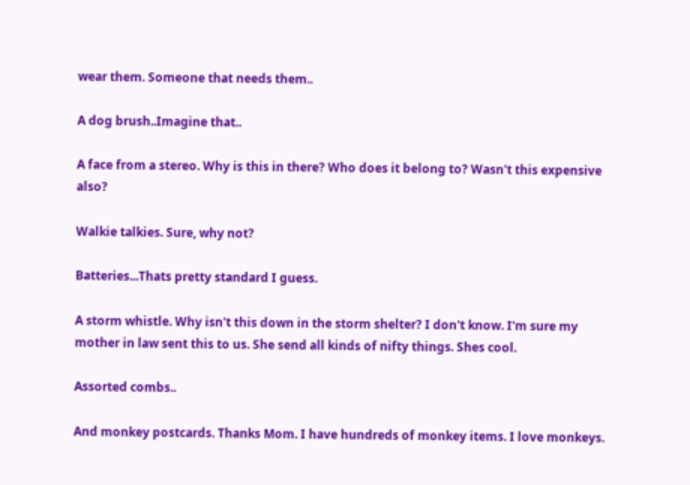wear them. Someone that needs them..

A dog brush..Imagine that..

A face from a stereo. Why is this in there? Who does it belong to? Wasn't this expensive also?

Walkie talkies. Sure, why not?

Batteries...Thats pretty standard I guess.

A storm whistle. Why isn't this down in the storm shelter? I don't know. I'm sure my mother in law sent this to us. She send all kinds of nifty things. Shes cool.

Assorted combs..

And monkey postcards. Thanks Mom. I have hundreds of monkey items. I love monkeys.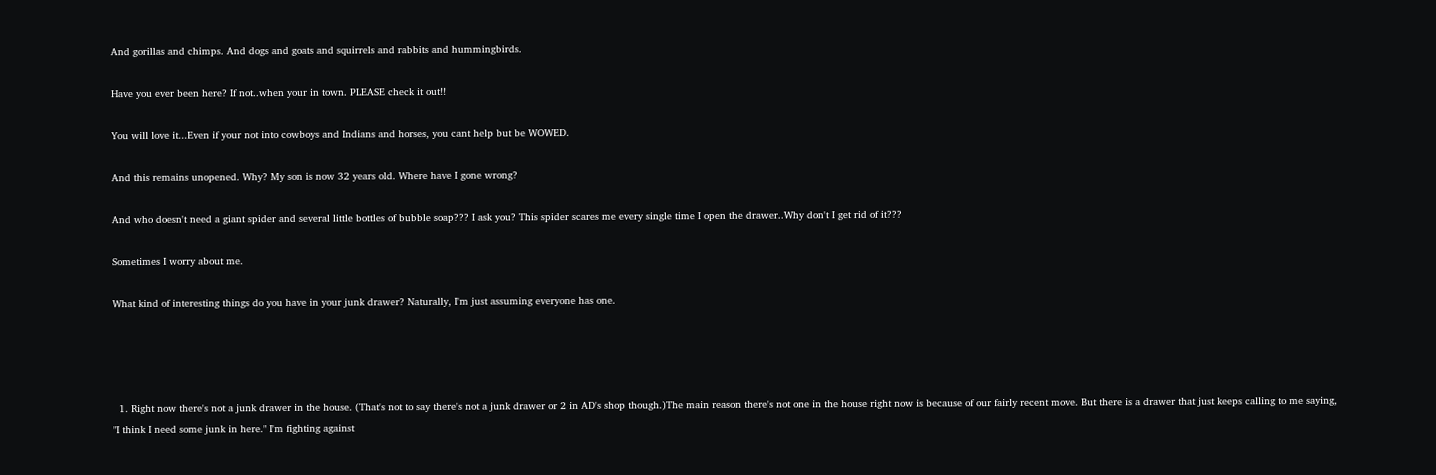And gorillas and chimps. And dogs and goats and squirrels and rabbits and hummingbirds.

Have you ever been here? If not..when your in town. PLEASE check it out!!

You will love it...Even if your not into cowboys and Indians and horses, you cant help but be WOWED.

And this remains unopened. Why? My son is now 32 years old. Where have I gone wrong?

And who doesn't need a giant spider and several little bottles of bubble soap??? I ask you? This spider scares me every single time I open the drawer..Why don't I get rid of it???

Sometimes I worry about me.

What kind of interesting things do you have in your junk drawer? Naturally, I'm just assuming everyone has one.




  1. Right now there's not a junk drawer in the house. (That's not to say there's not a junk drawer or 2 in AD's shop though.)The main reason there's not one in the house right now is because of our fairly recent move. But there is a drawer that just keeps calling to me saying, "I think I need some junk in here." I'm fighting against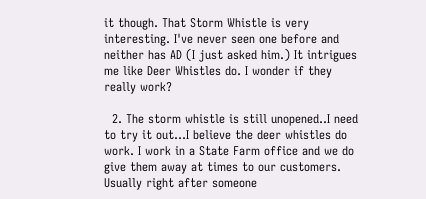it though. That Storm Whistle is very interesting. I've never seen one before and neither has AD (I just asked him.) It intrigues me like Deer Whistles do. I wonder if they really work?

  2. The storm whistle is still unopened..I need to try it out...I believe the deer whistles do work. I work in a State Farm office and we do give them away at times to our customers. Usually right after someone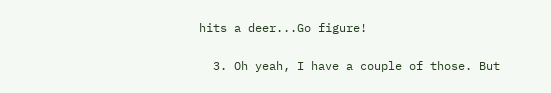hits a deer...Go figure!

  3. Oh yeah, I have a couple of those. But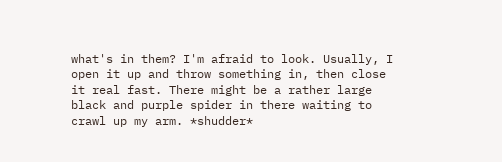what's in them? I'm afraid to look. Usually, I open it up and throw something in, then close it real fast. There might be a rather large black and purple spider in there waiting to crawl up my arm. *shudder*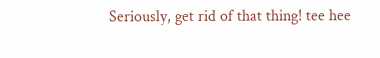Seriously, get rid of that thing! tee hee